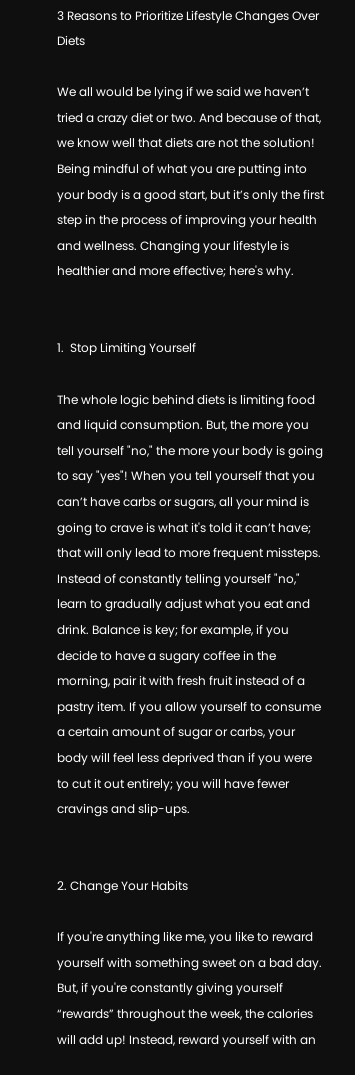3 Reasons to Prioritize Lifestyle Changes Over Diets

We all would be lying if we said we haven’t tried a crazy diet or two. And because of that, we know well that diets are not the solution! Being mindful of what you are putting into your body is a good start, but it’s only the first step in the process of improving your health and wellness. Changing your lifestyle is healthier and more effective; here's why.


1.  Stop Limiting Yourself

The whole logic behind diets is limiting food and liquid consumption. But, the more you tell yourself "no," the more your body is going to say "yes"! When you tell yourself that you can’t have carbs or sugars, all your mind is going to crave is what it's told it can’t have; that will only lead to more frequent missteps. Instead of constantly telling yourself "no," learn to gradually adjust what you eat and drink. Balance is key; for example, if you decide to have a sugary coffee in the morning, pair it with fresh fruit instead of a pastry item. If you allow yourself to consume a certain amount of sugar or carbs, your body will feel less deprived than if you were to cut it out entirely; you will have fewer cravings and slip-ups.


2. Change Your Habits

If you're anything like me, you like to reward yourself with something sweet on a bad day. But, if you're constantly giving yourself “rewards” throughout the week, the calories will add up! Instead, reward yourself with an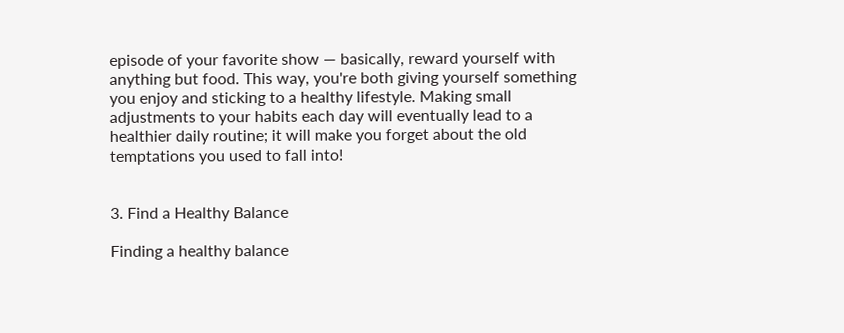episode of your favorite show — basically, reward yourself with anything but food. This way, you're both giving yourself something you enjoy and sticking to a healthy lifestyle. Making small adjustments to your habits each day will eventually lead to a healthier daily routine; it will make you forget about the old temptations you used to fall into!


3. Find a Healthy Balance

Finding a healthy balance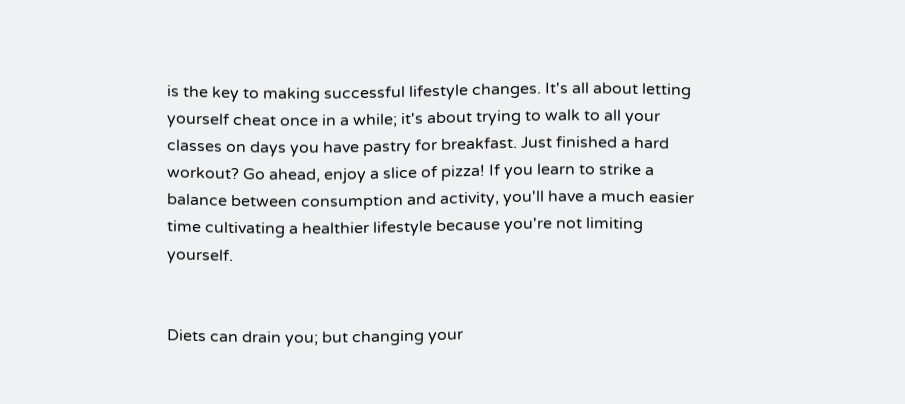is the key to making successful lifestyle changes. It's all about letting yourself cheat once in a while; it's about trying to walk to all your classes on days you have pastry for breakfast. Just finished a hard workout? Go ahead, enjoy a slice of pizza! If you learn to strike a balance between consumption and activity, you'll have a much easier time cultivating a healthier lifestyle because you're not limiting yourself.


Diets can drain you; but changing your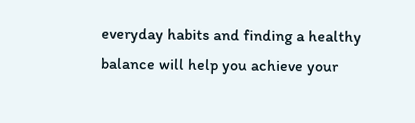everyday habits and finding a healthy balance will help you achieve your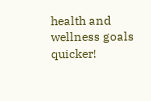health and wellness goals quicker!